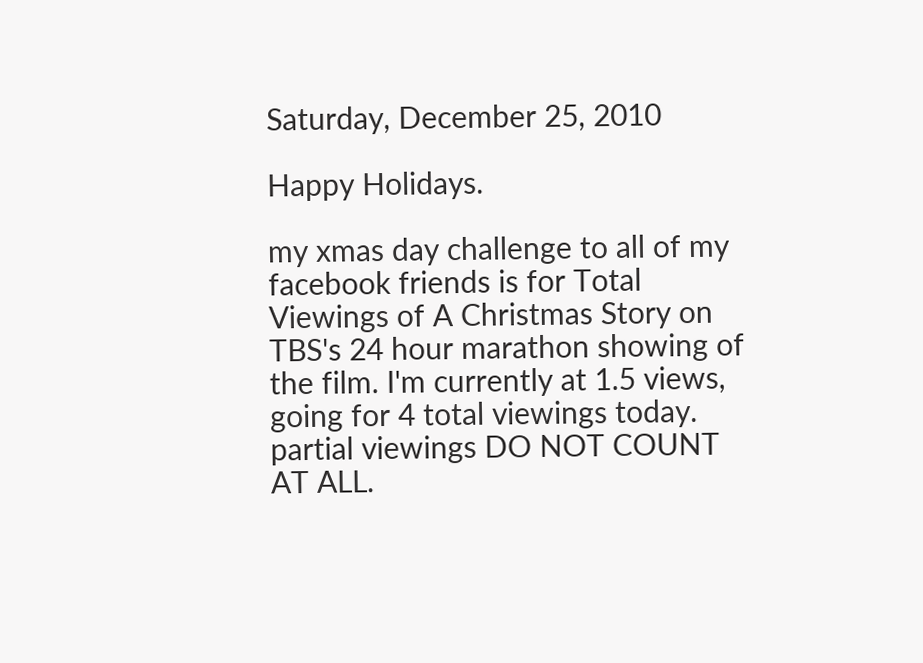Saturday, December 25, 2010

Happy Holidays.

my xmas day challenge to all of my facebook friends is for Total Viewings of A Christmas Story on TBS's 24 hour marathon showing of the film. I'm currently at 1.5 views, going for 4 total viewings today. partial viewings DO NOT COUNT AT ALL.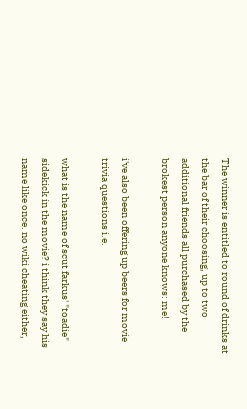The winner is entitled to round of drinks at the bar of their choosing, up to two additional friends all purchased by the brokest person anyone knows: me!

i've also been offering up beers for movie trivia questions i.e.

what is the name of scut farkus' "toadie" sidekick in the movie? i think they say his name like once. no wiki cheating either,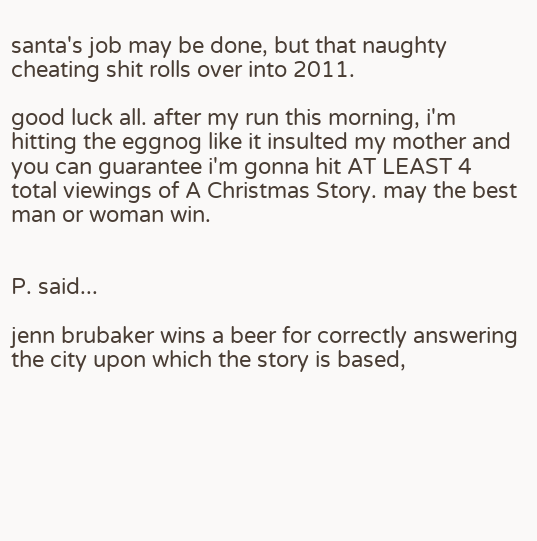santa's job may be done, but that naughty cheating shit rolls over into 2011.

good luck all. after my run this morning, i'm hitting the eggnog like it insulted my mother and you can guarantee i'm gonna hit AT LEAST 4 total viewings of A Christmas Story. may the best man or woman win.


P. said...

jenn brubaker wins a beer for correctly answering the city upon which the story is based,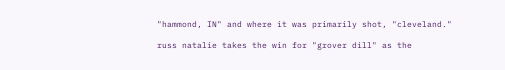"hammond, IN" and where it was primarily shot, "cleveland."

russ natalie takes the win for "grover dill" as the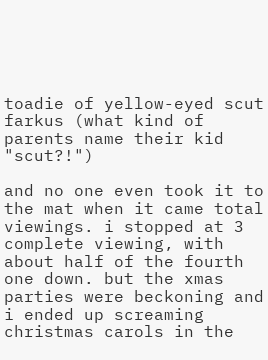toadie of yellow-eyed scut farkus (what kind of parents name their kid "scut?!")

and no one even took it to the mat when it came total viewings. i stopped at 3 complete viewing, with about half of the fourth one down. but the xmas parties were beckoning and i ended up screaming christmas carols in the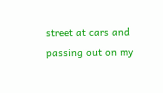street at cars and passing out on my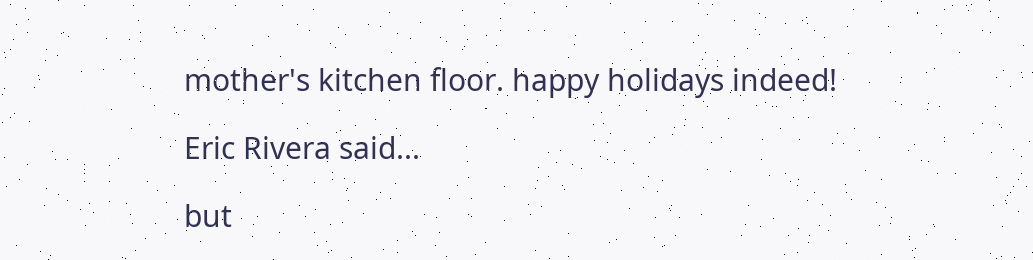mother's kitchen floor. happy holidays indeed!

Eric Rivera said...

but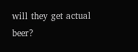will they get actual beer?